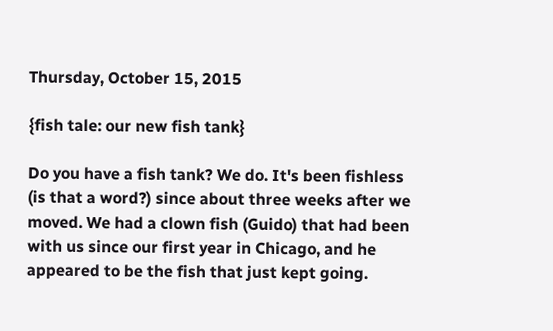Thursday, October 15, 2015

{fish tale: our new fish tank}

Do you have a fish tank? We do. It's been fishless (is that a word?) since about three weeks after we moved. We had a clown fish (Guido) that had been with us since our first year in Chicago, and he appeared to be the fish that just kept going.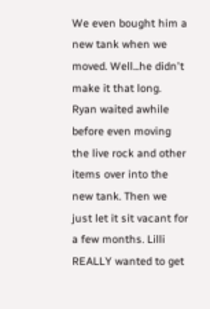We even bought him a new tank when we moved. Well...he didn't make it that long. Ryan waited awhile before even moving the live rock and other items over into the new tank. Then we just let it sit vacant for a few months. Lilli REALLY wanted to get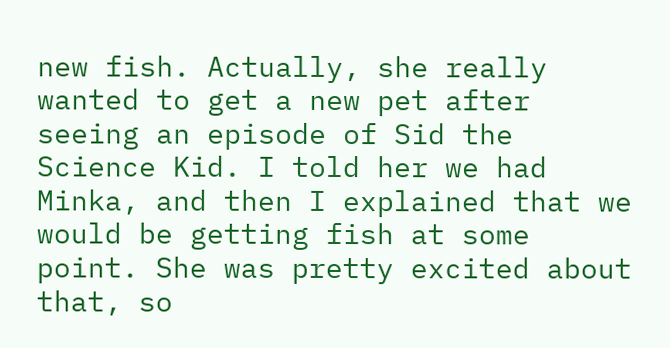new fish. Actually, she really wanted to get a new pet after seeing an episode of Sid the Science Kid. I told her we had Minka, and then I explained that we would be getting fish at some point. She was pretty excited about that, so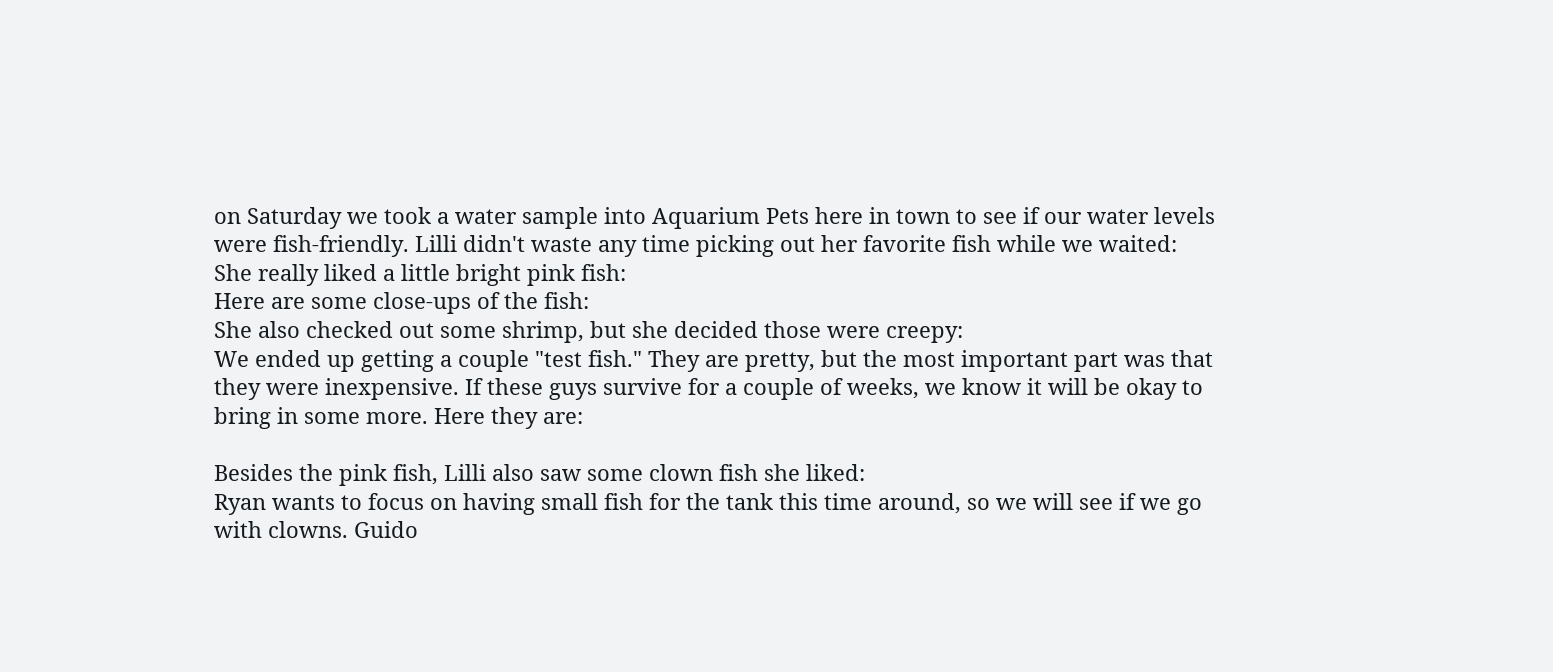on Saturday we took a water sample into Aquarium Pets here in town to see if our water levels were fish-friendly. Lilli didn't waste any time picking out her favorite fish while we waited:
She really liked a little bright pink fish:
Here are some close-ups of the fish:
She also checked out some shrimp, but she decided those were creepy:
We ended up getting a couple "test fish." They are pretty, but the most important part was that they were inexpensive. If these guys survive for a couple of weeks, we know it will be okay to bring in some more. Here they are:

Besides the pink fish, Lilli also saw some clown fish she liked:
Ryan wants to focus on having small fish for the tank this time around, so we will see if we go with clowns. Guido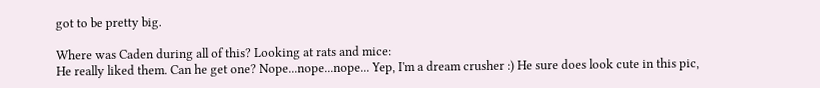got to be pretty big.

Where was Caden during all of this? Looking at rats and mice:
He really liked them. Can he get one? Nope...nope...nope... Yep, I'm a dream crusher :) He sure does look cute in this pic,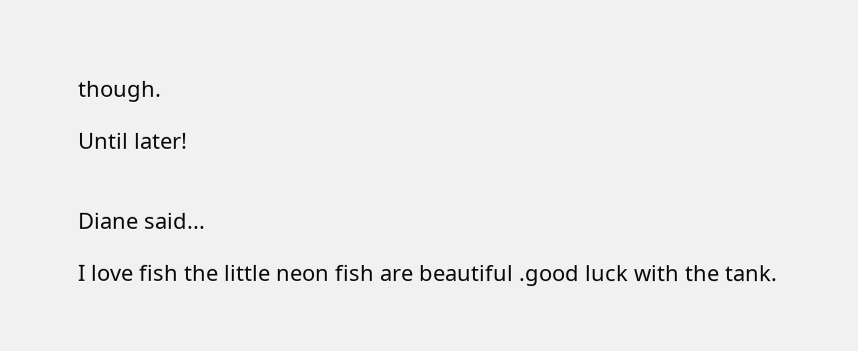though.

Until later!


Diane said...

I love fish the little neon fish are beautiful .good luck with the tank.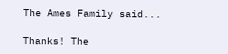The Ames Family said...

Thanks! The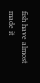fish have almost made it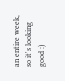an entire week, so it's looking good :)